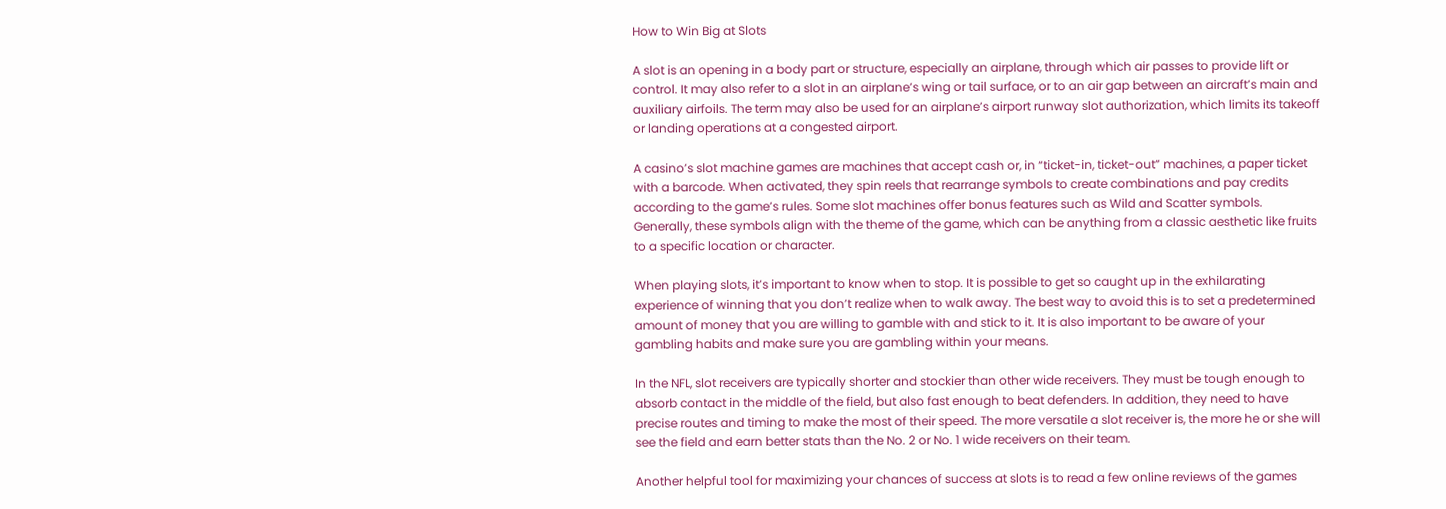How to Win Big at Slots

A slot is an opening in a body part or structure, especially an airplane, through which air passes to provide lift or control. It may also refer to a slot in an airplane’s wing or tail surface, or to an air gap between an aircraft’s main and auxiliary airfoils. The term may also be used for an airplane’s airport runway slot authorization, which limits its takeoff or landing operations at a congested airport.

A casino’s slot machine games are machines that accept cash or, in “ticket-in, ticket-out” machines, a paper ticket with a barcode. When activated, they spin reels that rearrange symbols to create combinations and pay credits according to the game’s rules. Some slot machines offer bonus features such as Wild and Scatter symbols. Generally, these symbols align with the theme of the game, which can be anything from a classic aesthetic like fruits to a specific location or character.

When playing slots, it’s important to know when to stop. It is possible to get so caught up in the exhilarating experience of winning that you don’t realize when to walk away. The best way to avoid this is to set a predetermined amount of money that you are willing to gamble with and stick to it. It is also important to be aware of your gambling habits and make sure you are gambling within your means.

In the NFL, slot receivers are typically shorter and stockier than other wide receivers. They must be tough enough to absorb contact in the middle of the field, but also fast enough to beat defenders. In addition, they need to have precise routes and timing to make the most of their speed. The more versatile a slot receiver is, the more he or she will see the field and earn better stats than the No. 2 or No. 1 wide receivers on their team.

Another helpful tool for maximizing your chances of success at slots is to read a few online reviews of the games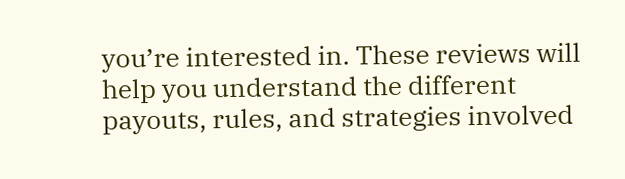you’re interested in. These reviews will help you understand the different payouts, rules, and strategies involved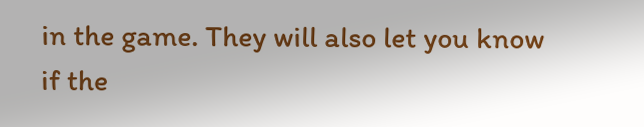in the game. They will also let you know if the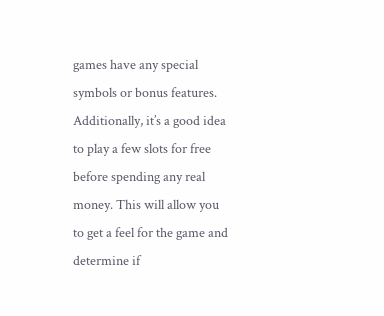games have any special symbols or bonus features. Additionally, it’s a good idea to play a few slots for free before spending any real money. This will allow you to get a feel for the game and determine if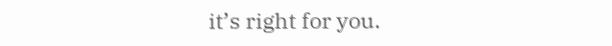it’s right for you.